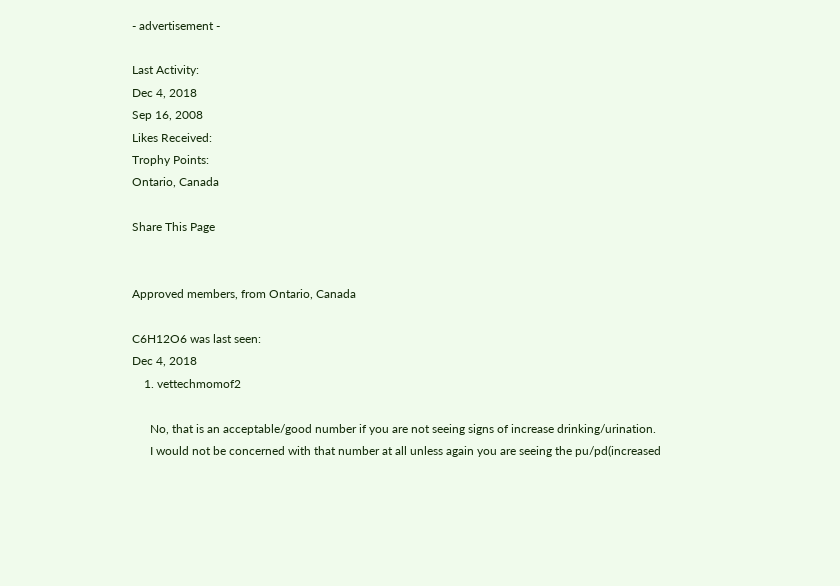- advertisement -

Last Activity:
Dec 4, 2018
Sep 16, 2008
Likes Received:
Trophy Points:
Ontario, Canada

Share This Page


Approved members, from Ontario, Canada

C6H12O6 was last seen:
Dec 4, 2018
    1. vettechmomof2

      No, that is an acceptable/good number if you are not seeing signs of increase drinking/urination.
      I would not be concerned with that number at all unless again you are seeing the pu/pd(increased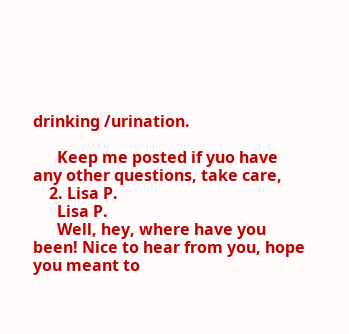drinking /urination.

      Keep me posted if yuo have any other questions, take care,
    2. Lisa P.
      Lisa P.
      Well, hey, where have you been! Nice to hear from you, hope you meant to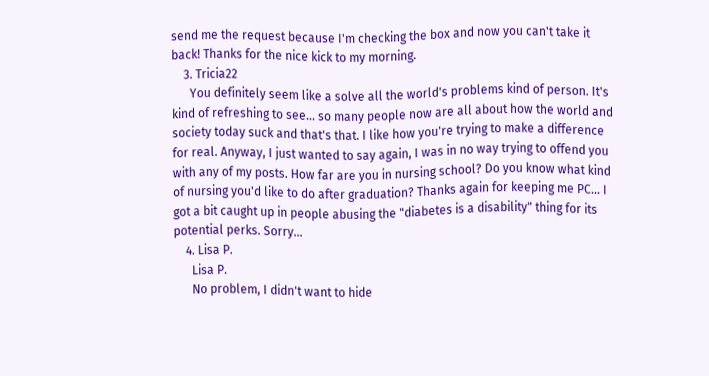send me the request because I'm checking the box and now you can't take it back! Thanks for the nice kick to my morning.
    3. Tricia22
      You definitely seem like a solve all the world's problems kind of person. It's kind of refreshing to see... so many people now are all about how the world and society today suck and that's that. I like how you're trying to make a difference for real. Anyway, I just wanted to say again, I was in no way trying to offend you with any of my posts. How far are you in nursing school? Do you know what kind of nursing you'd like to do after graduation? Thanks again for keeping me PC... I got a bit caught up in people abusing the "diabetes is a disability" thing for its potential perks. Sorry...
    4. Lisa P.
      Lisa P.
      No problem, I didn't want to hide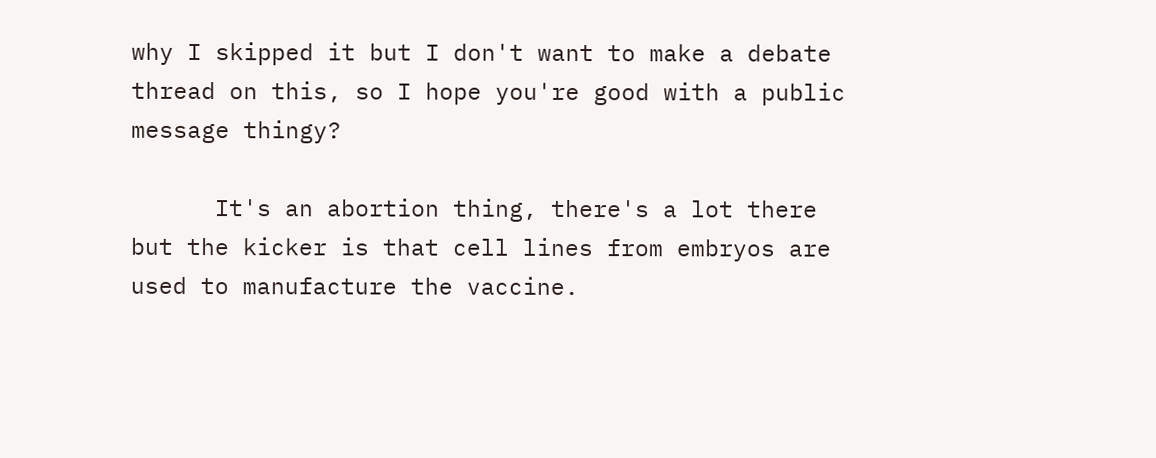why I skipped it but I don't want to make a debate thread on this, so I hope you're good with a public message thingy?

      It's an abortion thing, there's a lot there but the kicker is that cell lines from embryos are used to manufacture the vaccine.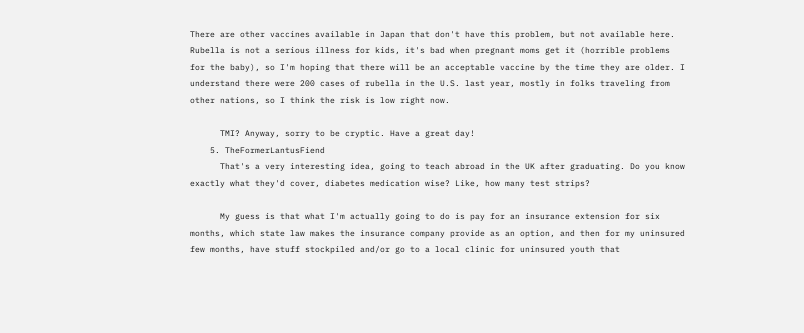There are other vaccines available in Japan that don't have this problem, but not available here. Rubella is not a serious illness for kids, it's bad when pregnant moms get it (horrible problems for the baby), so I'm hoping that there will be an acceptable vaccine by the time they are older. I understand there were 200 cases of rubella in the U.S. last year, mostly in folks traveling from other nations, so I think the risk is low right now.

      TMI? Anyway, sorry to be cryptic. Have a great day!
    5. TheFormerLantusFiend
      That's a very interesting idea, going to teach abroad in the UK after graduating. Do you know exactly what they'd cover, diabetes medication wise? Like, how many test strips?

      My guess is that what I'm actually going to do is pay for an insurance extension for six months, which state law makes the insurance company provide as an option, and then for my uninsured few months, have stuff stockpiled and/or go to a local clinic for uninsured youth that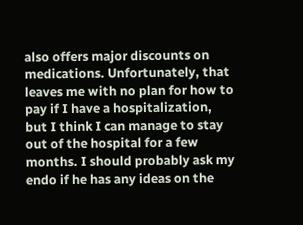also offers major discounts on medications. Unfortunately, that leaves me with no plan for how to pay if I have a hospitalization, but I think I can manage to stay out of the hospital for a few months. I should probably ask my endo if he has any ideas on the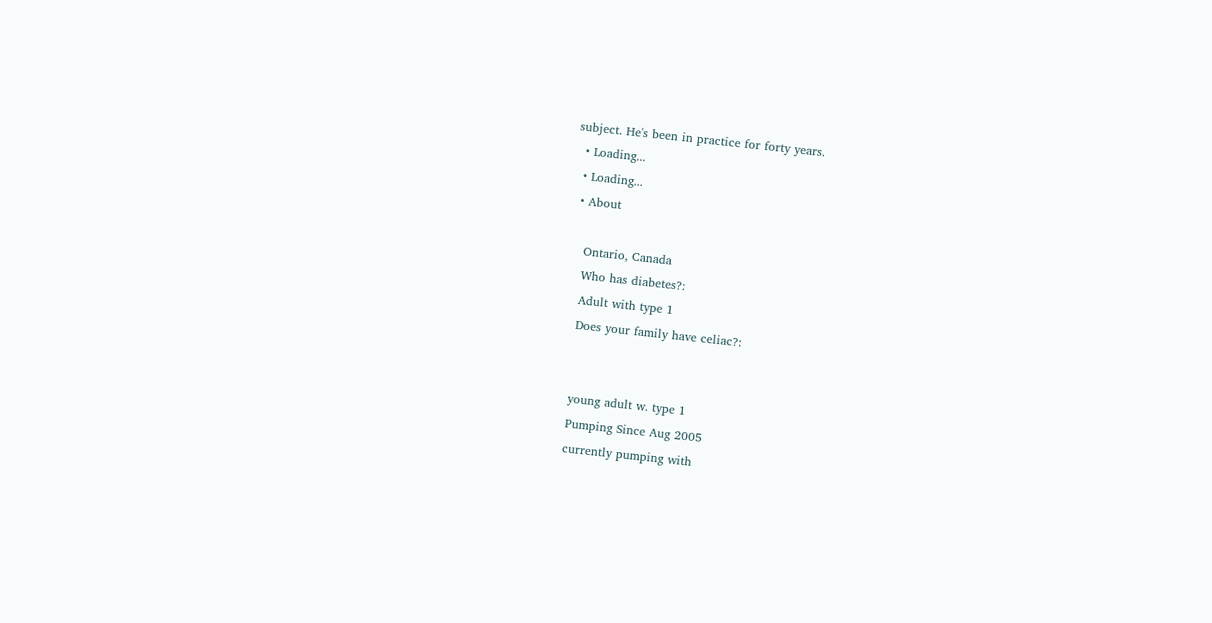subject. He's been in practice for forty years.
  • Loading...
  • Loading...
  • About

    Ontario, Canada
    Who has diabetes?:
    Adult with type 1
    Does your family have celiac?:


    young adult w. type 1
    Pumping Since Aug 2005
    currently pumping with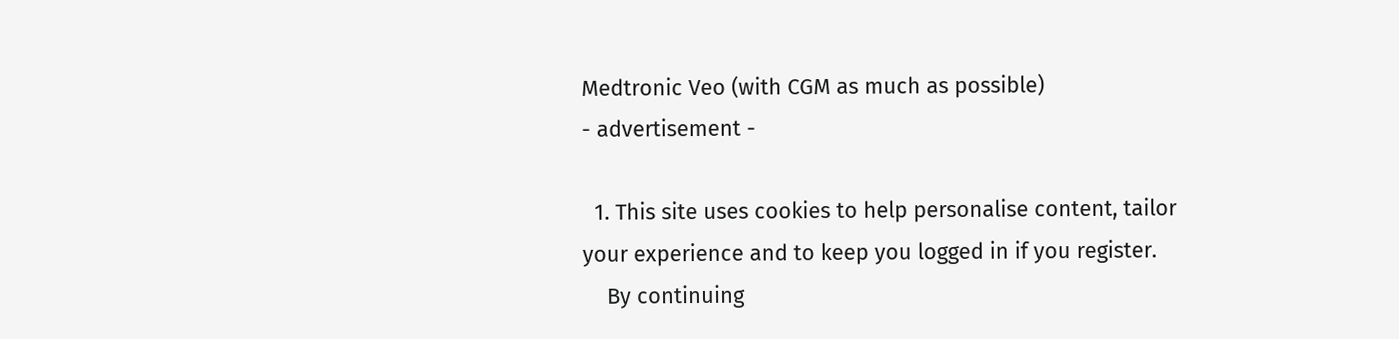Medtronic Veo (with CGM as much as possible)
- advertisement -

  1. This site uses cookies to help personalise content, tailor your experience and to keep you logged in if you register.
    By continuing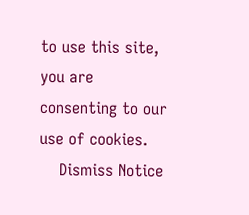to use this site, you are consenting to our use of cookies.
    Dismiss Notice